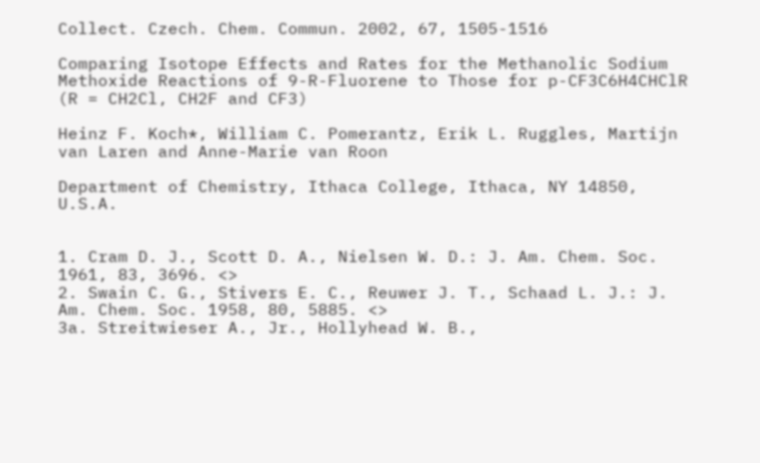Collect. Czech. Chem. Commun. 2002, 67, 1505-1516

Comparing Isotope Effects and Rates for the Methanolic Sodium Methoxide Reactions of 9-R-Fluorene to Those for p-CF3C6H4CHClR (R = CH2Cl, CH2F and CF3)

Heinz F. Koch*, William C. Pomerantz, Erik L. Ruggles, Martijn van Laren and Anne-Marie van Roon

Department of Chemistry, Ithaca College, Ithaca, NY 14850, U.S.A.


1. Cram D. J., Scott D. A., Nielsen W. D.: J. Am. Chem. Soc. 1961, 83, 3696. <>
2. Swain C. G., Stivers E. C., Reuwer J. T., Schaad L. J.: J. Am. Chem. Soc. 1958, 80, 5885. <>
3a. Streitwieser A., Jr., Hollyhead W. B.,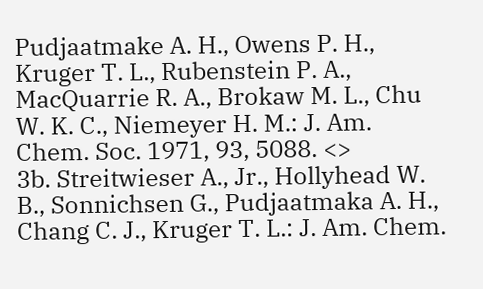Pudjaatmake A. H., Owens P. H., Kruger T. L., Rubenstein P. A., MacQuarrie R. A., Brokaw M. L., Chu W. K. C., Niemeyer H. M.: J. Am. Chem. Soc. 1971, 93, 5088. <>
3b. Streitwieser A., Jr., Hollyhead W. B., Sonnichsen G., Pudjaatmaka A. H., Chang C. J., Kruger T. L.: J. Am. Chem.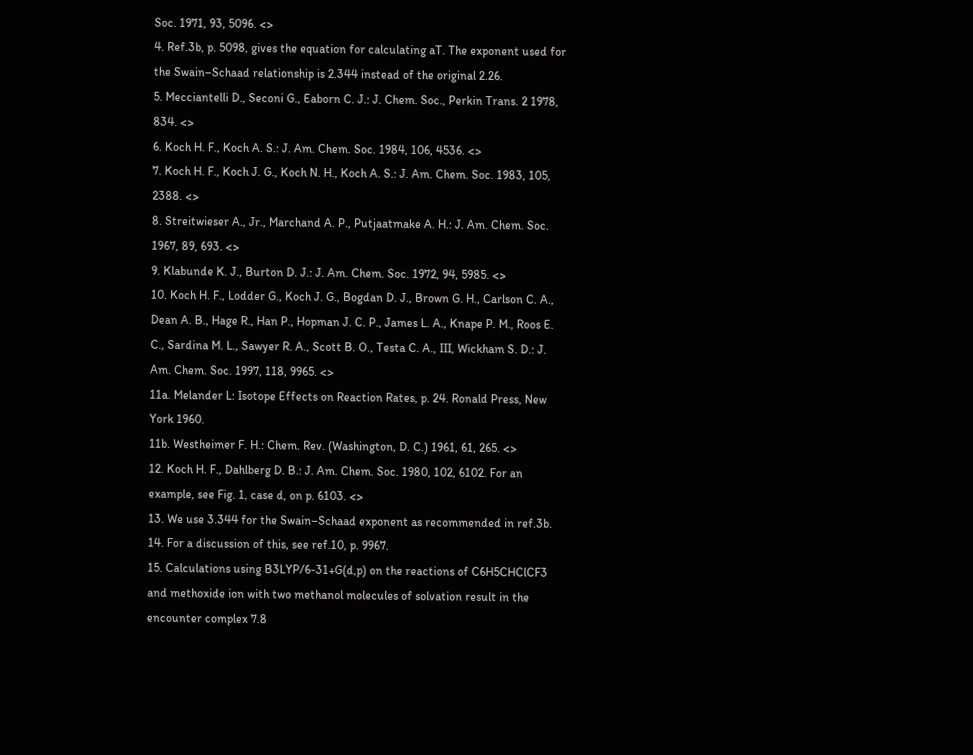Soc. 1971, 93, 5096. <>
4. Ref.3b, p. 5098, gives the equation for calculating aT. The exponent used for the Swain–Schaad relationship is 2.344 instead of the original 2.26.
5. Mecciantelli D., Seconi G., Eaborn C. J.: J. Chem. Soc., Perkin Trans. 2 1978, 834. <>
6. Koch H. F., Koch A. S.: J. Am. Chem. Soc. 1984, 106, 4536. <>
7. Koch H. F., Koch J. G., Koch N. H., Koch A. S.: J. Am. Chem. Soc. 1983, 105, 2388. <>
8. Streitwieser A., Jr., Marchand A. P., Putjaatmake A. H.: J. Am. Chem. Soc. 1967, 89, 693. <>
9. Klabunde K. J., Burton D. J.: J. Am. Chem. Soc. 1972, 94, 5985. <>
10. Koch H. F., Lodder G., Koch J. G., Bogdan D. J., Brown G. H., Carlson C. A., Dean A. B., Hage R., Han P., Hopman J. C. P., James L. A., Knape P. M., Roos E. C., Sardina M. L., Sawyer R. A., Scott B. O., Testa C. A., III, Wickham S. D.: J. Am. Chem. Soc. 1997, 118, 9965. <>
11a. Melander L: Isotope Effects on Reaction Rates, p. 24. Ronald Press, New York 1960.
11b. Westheimer F. H.: Chem. Rev. (Washington, D. C.) 1961, 61, 265. <>
12. Koch H. F., Dahlberg D. B.: J. Am. Chem. Soc. 1980, 102, 6102. For an example, see Fig. 1, case d, on p. 6103. <>
13. We use 3.344 for the Swain–Schaad exponent as recommended in ref.3b.
14. For a discussion of this, see ref.10, p. 9967.
15. Calculations using B3LYP/6-31+G(d,p) on the reactions of C6H5CHClCF3 and methoxide ion with two methanol molecules of solvation result in the encounter complex 7.8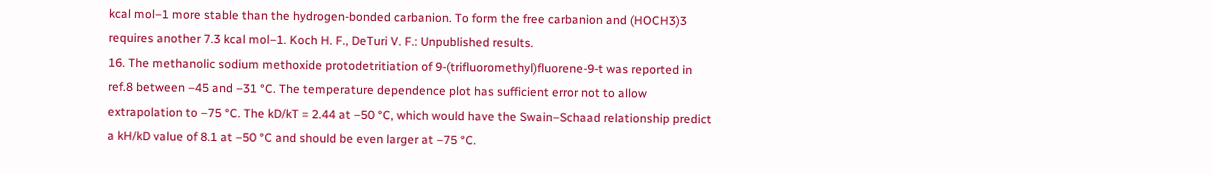kcal mol–1 more stable than the hydrogen-bonded carbanion. To form the free carbanion and (HOCH3)3 requires another 7.3 kcal mol–1. Koch H. F., DeTuri V. F.: Unpublished results.
16. The methanolic sodium methoxide protodetritiation of 9-(trifluoromethyl)fluorene-9-t was reported in ref.8 between –45 and –31 °C. The temperature dependence plot has sufficient error not to allow extrapolation to –75 °C. The kD/kT = 2.44 at –50 °C, which would have the Swain–Schaad relationship predict a kH/kD value of 8.1 at –50 °C and should be even larger at –75 °C.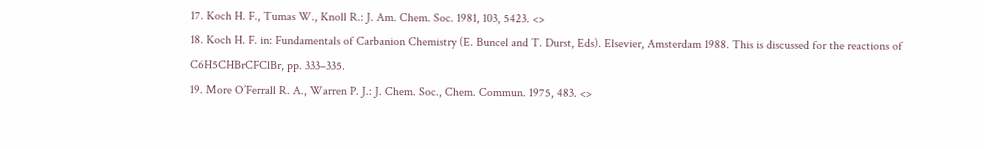17. Koch H. F., Tumas W., Knoll R.: J. Am. Chem. Soc. 1981, 103, 5423. <>
18. Koch H. F. in: Fundamentals of Carbanion Chemistry (E. Buncel and T. Durst, Eds). Elsevier, Amsterdam 1988. This is discussed for the reactions of C6H5CHBrCFClBr, pp. 333–335.
19. More O’Ferrall R. A., Warren P. J.: J. Chem. Soc., Chem. Commun. 1975, 483. <>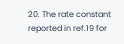20. The rate constant reported in ref.19 for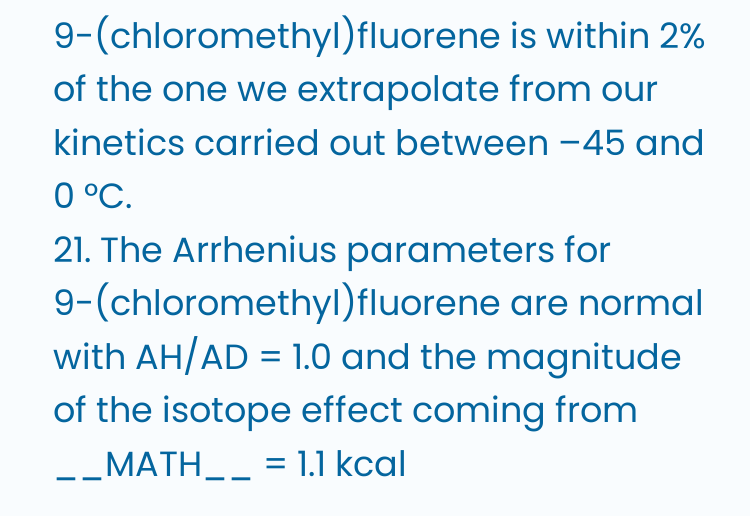9-(chloromethyl)fluorene is within 2% of the one we extrapolate from our kinetics carried out between –45 and 0 °C.
21. The Arrhenius parameters for 9-(chloromethyl)fluorene are normal with AH/AD = 1.0 and the magnitude of the isotope effect coming from __MATH__ = 1.1 kcal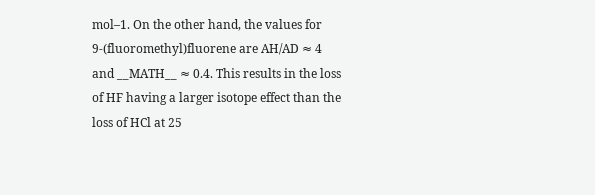mol–1. On the other hand, the values for 9-(fluoromethyl)fluorene are AH/AD ≈ 4 and __MATH__ ≈ 0.4. This results in the loss of HF having a larger isotope effect than the loss of HCl at 25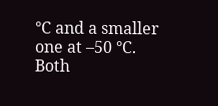°C and a smaller one at –50 °C. Both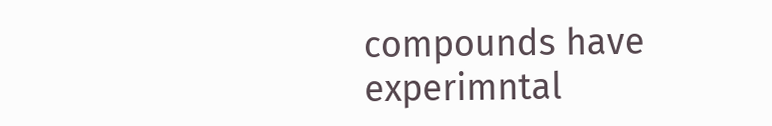compounds have experimntal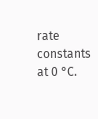rate constants at 0 °C.